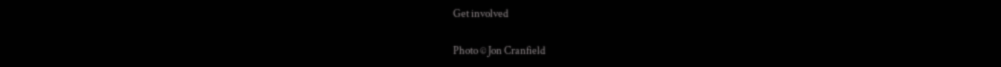Get involved

Photo © Jon Cranfield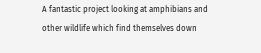A fantastic project looking at amphibians and other wildlife which find themselves down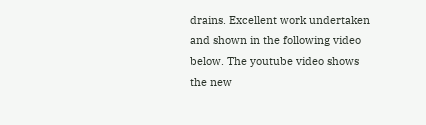drains. Excellent work undertaken and shown in the following video below. The youtube video shows the new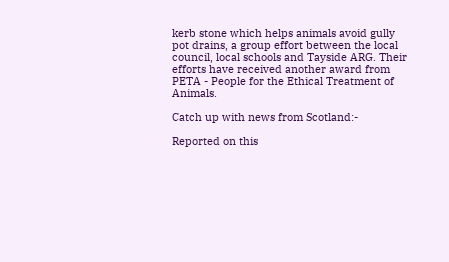kerb stone which helps animals avoid gully pot drains, a group effort between the local council, local schools and Tayside ARG. Their efforts have received another award from PETA - People for the Ethical Treatment of Animals.

Catch up with news from Scotland:-

Reported on this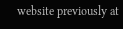website previously at